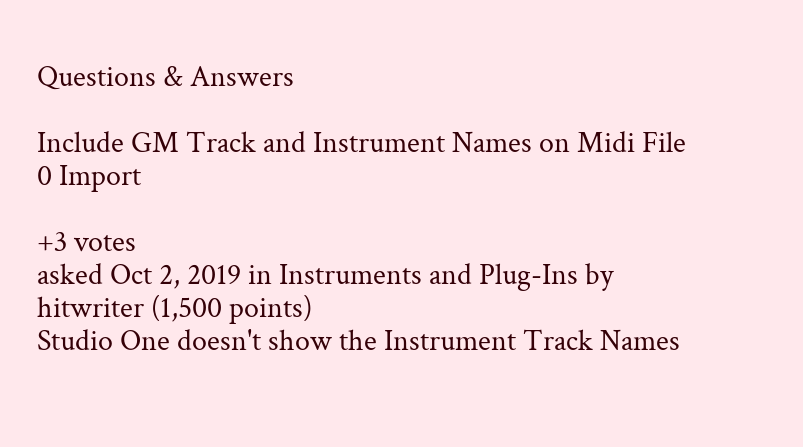Questions & Answers

Include GM Track and Instrument Names on Midi File 0 Import

+3 votes
asked Oct 2, 2019 in Instruments and Plug-Ins by hitwriter (1,500 points)
Studio One doesn't show the Instrument Track Names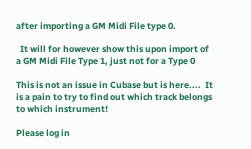after importing a GM Midi File type 0.

  It will for however show this upon import of a GM Midi File Type 1, just not for a Type 0

This is not an issue in Cubase but is here....  It is a pain to try to find out which track belongs to which instrument!

Please log in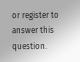or register to answer this question.